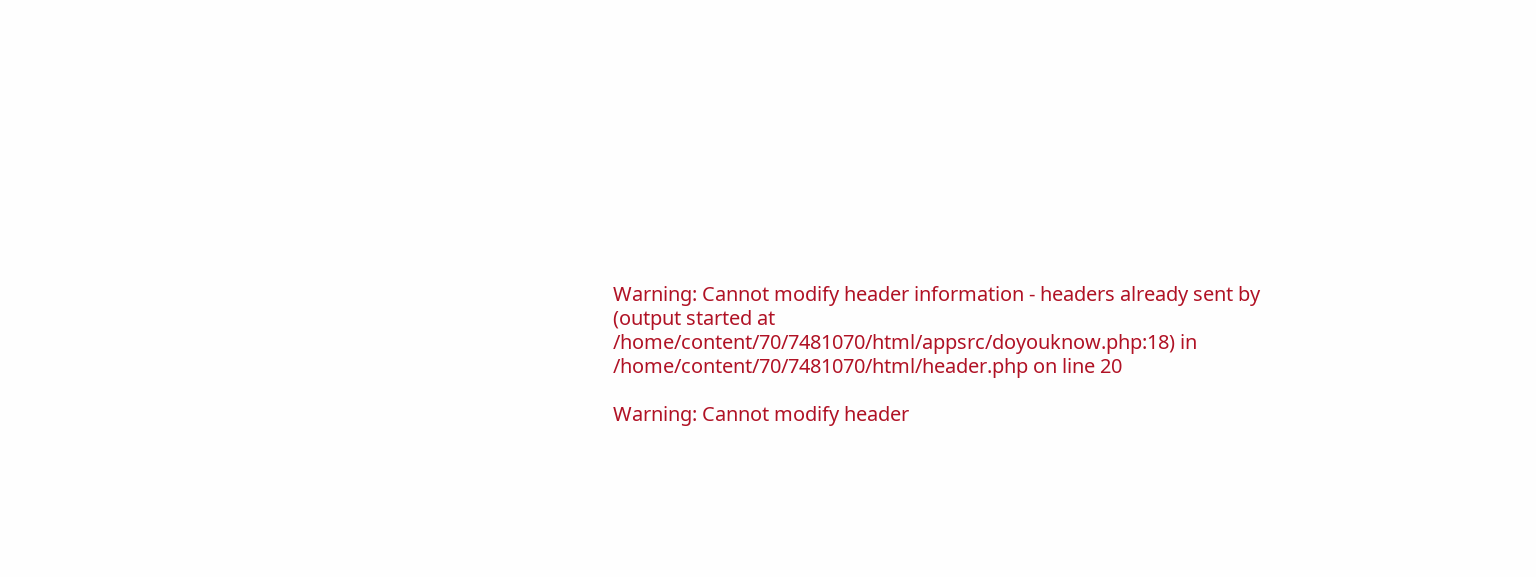Warning: Cannot modify header information - headers already sent by (output started at /home/content/70/7481070/html/appsrc/doyouknow.php:18) in /home/content/70/7481070/html/header.php on line 20

Warning: Cannot modify header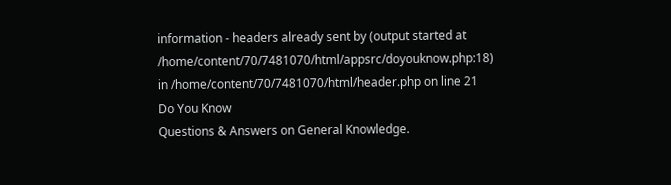information - headers already sent by (output started at /home/content/70/7481070/html/appsrc/doyouknow.php:18) in /home/content/70/7481070/html/header.php on line 21
Do You Know
Questions & Answers on General Knowledge.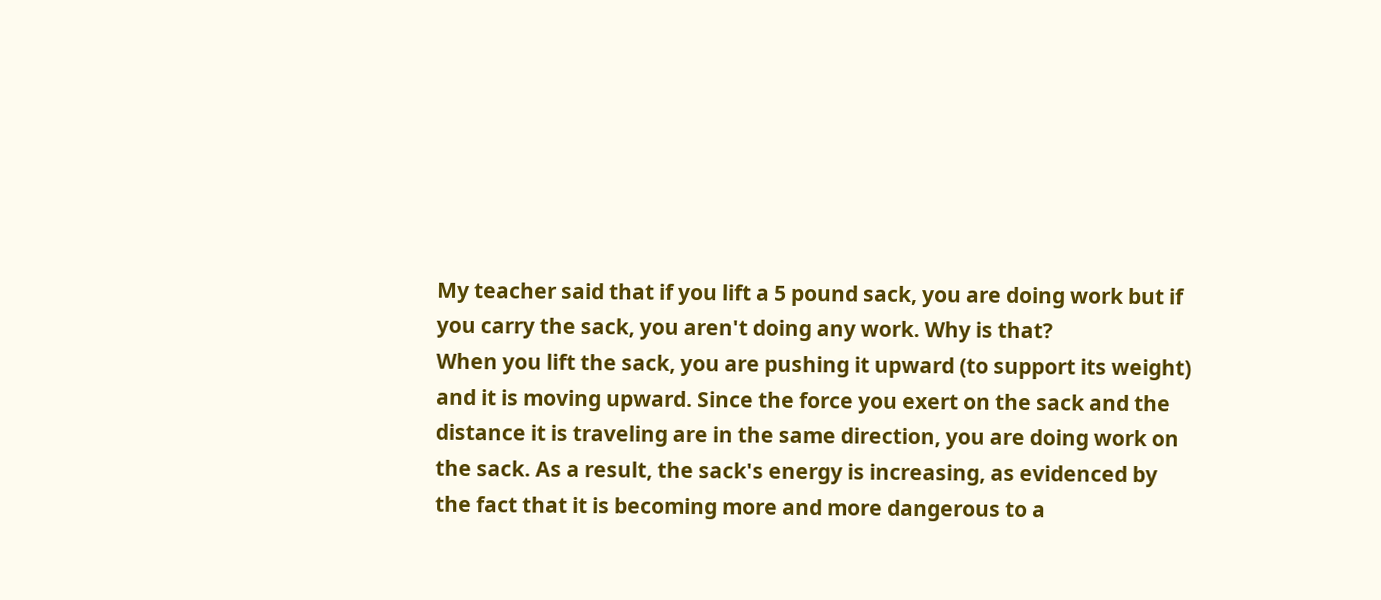My teacher said that if you lift a 5 pound sack, you are doing work but if you carry the sack, you aren't doing any work. Why is that?
When you lift the sack, you are pushing it upward (to support its weight) and it is moving upward. Since the force you exert on the sack and the distance it is traveling are in the same direction, you are doing work on the sack. As a result, the sack's energy is increasing, as evidenced by the fact that it is becoming more and more dangerous to a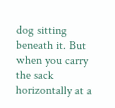dog sitting beneath it. But when you carry the sack horizontally at a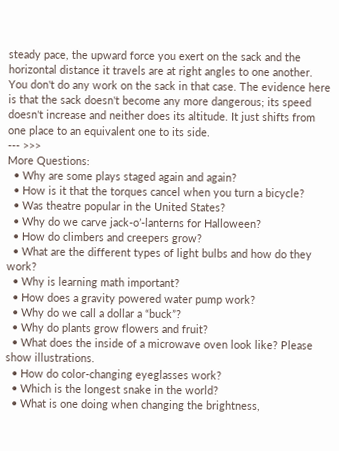steady pace, the upward force you exert on the sack and the horizontal distance it travels are at right angles to one another. You don't do any work on the sack in that case. The evidence here is that the sack doesn't become any more dangerous; its speed doesn't increase and neither does its altitude. It just shifts from one place to an equivalent one to its side.
--- >>>
More Questions:
  • Why are some plays staged again and again?
  • How is it that the torques cancel when you turn a bicycle?
  • Was theatre popular in the United States?
  • Why do we carve jack-o’-lanterns for Halloween?
  • How do climbers and creepers grow?
  • What are the different types of light bulbs and how do they work?
  • Why is learning math important?
  • How does a gravity powered water pump work?
  • Why do we call a dollar a “buck”?
  • Why do plants grow flowers and fruit?
  • What does the inside of a microwave oven look like? Please show illustrations.
  • How do color-changing eyeglasses work?
  • Which is the longest snake in the world?
  • What is one doing when changing the brightness,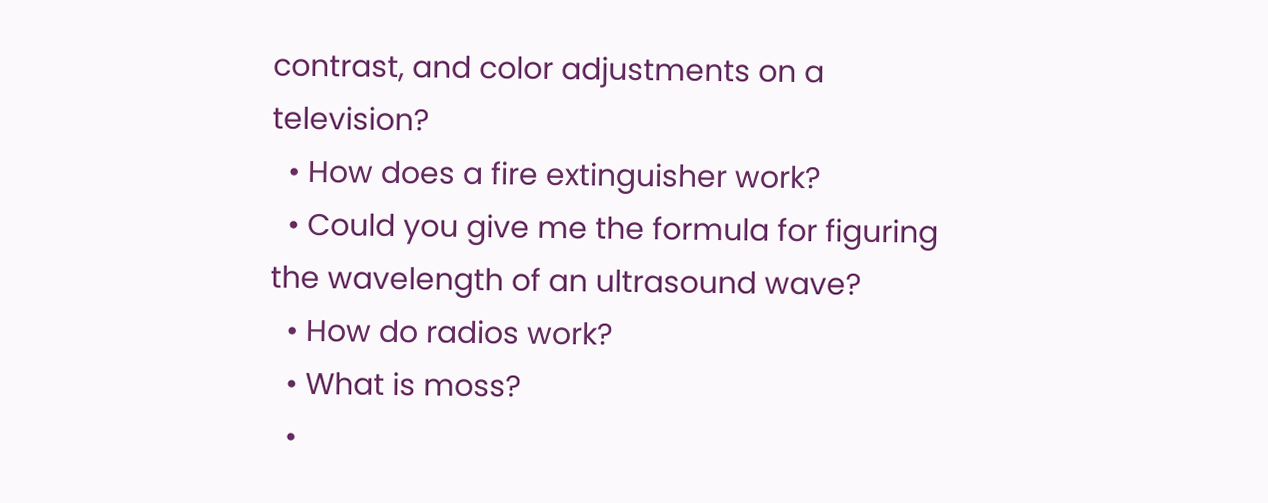contrast, and color adjustments on a television?
  • How does a fire extinguisher work?
  • Could you give me the formula for figuring the wavelength of an ultrasound wave?
  • How do radios work?
  • What is moss?
  •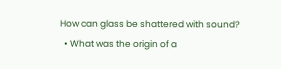How can glass be shattered with sound?
  • What was the origin of a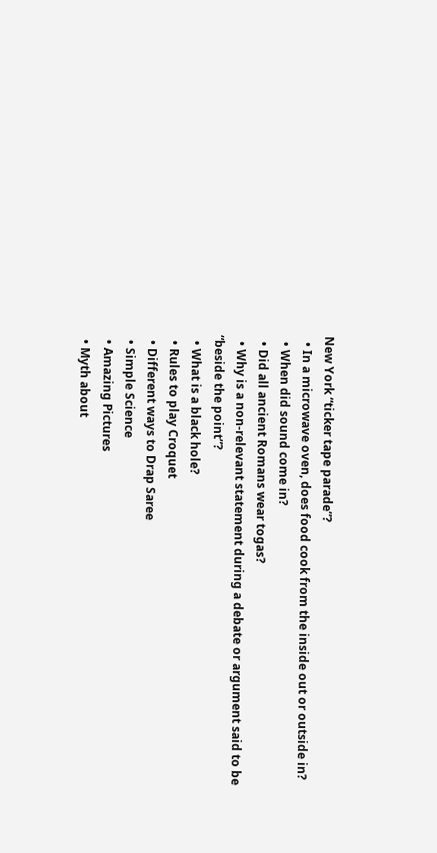New York “ticker tape parade”?
  • In a microwave oven, does food cook from the inside out or outside in?
  • When did sound come in?
  • Did all ancient Romans wear togas?
  • Why is a non-relevant statement during a debate or argument said to be “beside the point”?
  • What is a black hole?
  • Rules to play Croquet
  • Different ways to Drap Saree
  • Simple Science
  • Amazing Pictures
  • Myth about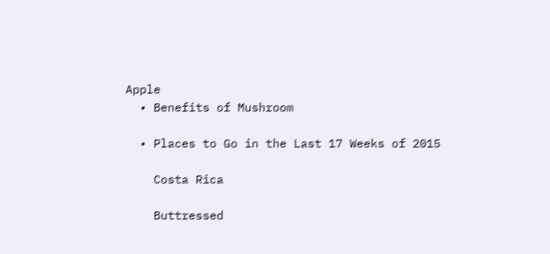Apple
  • Benefits of Mushroom

  • Places to Go in the Last 17 Weeks of 2015

    Costa Rica

    Buttressed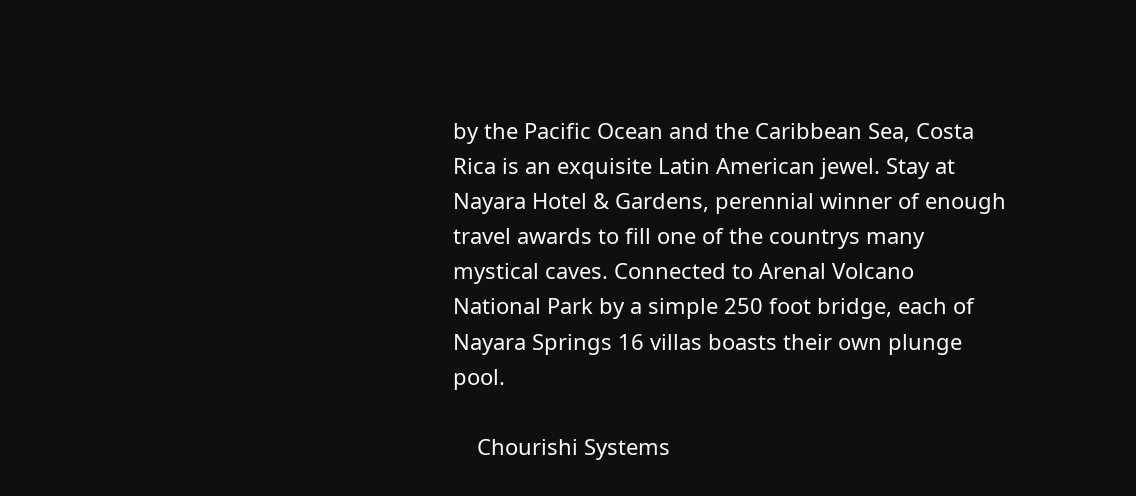by the Pacific Ocean and the Caribbean Sea, Costa Rica is an exquisite Latin American jewel. Stay at Nayara Hotel & Gardens, perennial winner of enough travel awards to fill one of the countrys many mystical caves. Connected to Arenal Volcano National Park by a simple 250 foot bridge, each of Nayara Springs 16 villas boasts their own plunge pool.

    Chourishi Systems